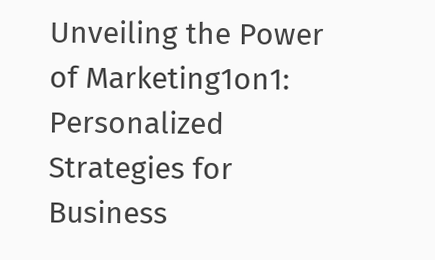Unveiling the Power of Marketing1on1: Personalized Strategies for Business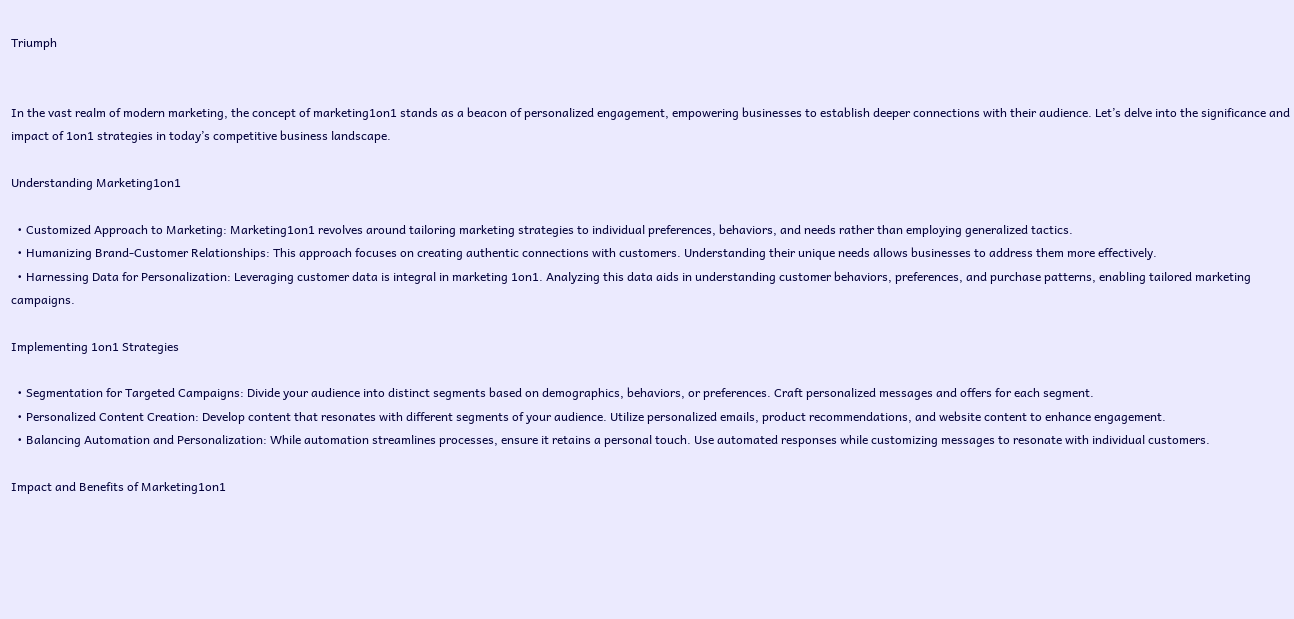Triumph


In the vast realm of modern marketing, the concept of marketing1on1 stands as a beacon of personalized engagement, empowering businesses to establish deeper connections with their audience. Let’s delve into the significance and impact of 1on1 strategies in today’s competitive business landscape.

Understanding Marketing1on1

  • Customized Approach to Marketing: Marketing1on1 revolves around tailoring marketing strategies to individual preferences, behaviors, and needs rather than employing generalized tactics.
  • Humanizing Brand-Customer Relationships: This approach focuses on creating authentic connections with customers. Understanding their unique needs allows businesses to address them more effectively.
  • Harnessing Data for Personalization: Leveraging customer data is integral in marketing 1on1. Analyzing this data aids in understanding customer behaviors, preferences, and purchase patterns, enabling tailored marketing campaigns.

Implementing 1on1 Strategies

  • Segmentation for Targeted Campaigns: Divide your audience into distinct segments based on demographics, behaviors, or preferences. Craft personalized messages and offers for each segment.
  • Personalized Content Creation: Develop content that resonates with different segments of your audience. Utilize personalized emails, product recommendations, and website content to enhance engagement.
  • Balancing Automation and Personalization: While automation streamlines processes, ensure it retains a personal touch. Use automated responses while customizing messages to resonate with individual customers.

Impact and Benefits of Marketing1on1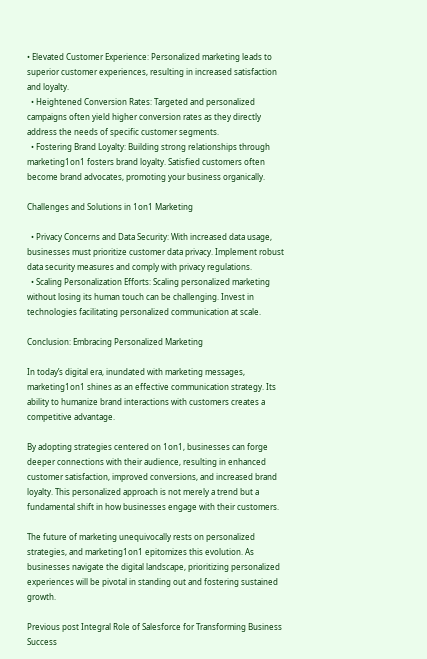• Elevated Customer Experience: Personalized marketing leads to superior customer experiences, resulting in increased satisfaction and loyalty.
  • Heightened Conversion Rates: Targeted and personalized campaigns often yield higher conversion rates as they directly address the needs of specific customer segments.
  • Fostering Brand Loyalty: Building strong relationships through marketing1on1 fosters brand loyalty. Satisfied customers often become brand advocates, promoting your business organically.

Challenges and Solutions in 1on1 Marketing

  • Privacy Concerns and Data Security: With increased data usage, businesses must prioritize customer data privacy. Implement robust data security measures and comply with privacy regulations.
  • Scaling Personalization Efforts: Scaling personalized marketing without losing its human touch can be challenging. Invest in technologies facilitating personalized communication at scale.

Conclusion: Embracing Personalized Marketing

In today’s digital era, inundated with marketing messages, marketing1on1 shines as an effective communication strategy. Its ability to humanize brand interactions with customers creates a competitive advantage.

By adopting strategies centered on 1on1, businesses can forge deeper connections with their audience, resulting in enhanced customer satisfaction, improved conversions, and increased brand loyalty. This personalized approach is not merely a trend but a fundamental shift in how businesses engage with their customers.

The future of marketing unequivocally rests on personalized strategies, and marketing1on1 epitomizes this evolution. As businesses navigate the digital landscape, prioritizing personalized experiences will be pivotal in standing out and fostering sustained growth.

Previous post Integral Role of Salesforce for Transforming Business Success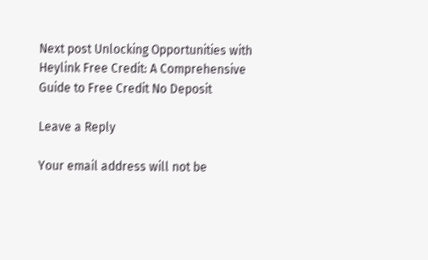Next post Unlocking Opportunities with Heylink Free Credit: A Comprehensive Guide to Free Credit No Deposit

Leave a Reply

Your email address will not be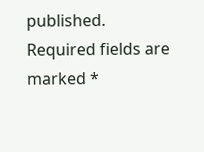published. Required fields are marked *